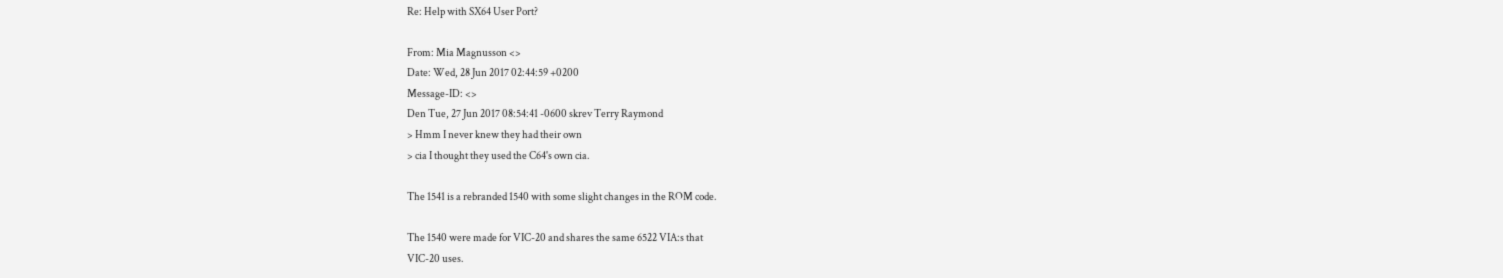Re: Help with SX64 User Port?

From: Mia Magnusson <>
Date: Wed, 28 Jun 2017 02:44:59 +0200
Message-ID: <>
Den Tue, 27 Jun 2017 08:54:41 -0600 skrev Terry Raymond
> Hmm I never knew they had their own
> cia I thought they used the C64's own cia.

The 1541 is a rebranded 1540 with some slight changes in the ROM code.

The 1540 were made for VIC-20 and shares the same 6522 VIA:s that
VIC-20 uses.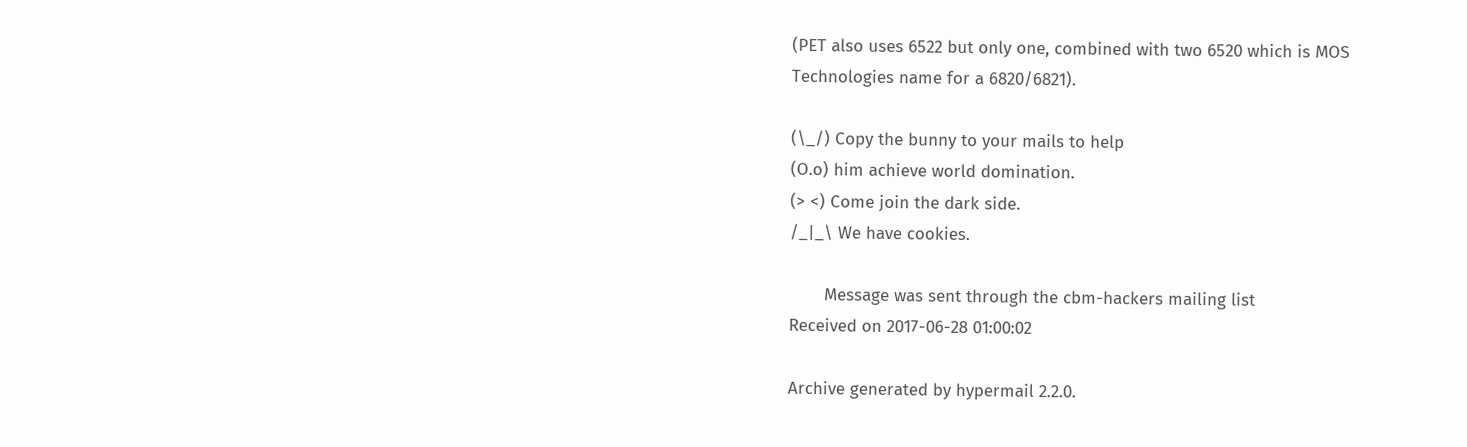(PET also uses 6522 but only one, combined with two 6520 which is MOS
Technologies name for a 6820/6821).

(\_/) Copy the bunny to your mails to help
(O.o) him achieve world domination.
(> <) Come join the dark side.
/_|_\ We have cookies.

       Message was sent through the cbm-hackers mailing list
Received on 2017-06-28 01:00:02

Archive generated by hypermail 2.2.0.